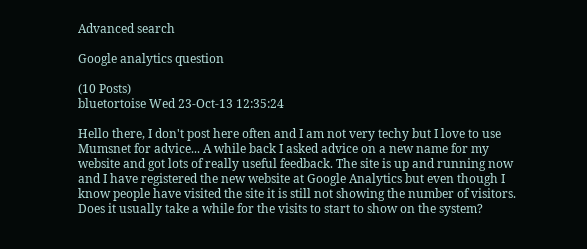Advanced search

Google analytics question

(10 Posts)
bluetortoise Wed 23-Oct-13 12:35:24

Hello there, I don't post here often and I am not very techy but I love to use Mumsnet for advice... A while back I asked advice on a new name for my website and got lots of really useful feedback. The site is up and running now and I have registered the new website at Google Analytics but even though I know people have visited the site it is still not showing the number of visitors. Does it usually take a while for the visits to start to show on the system?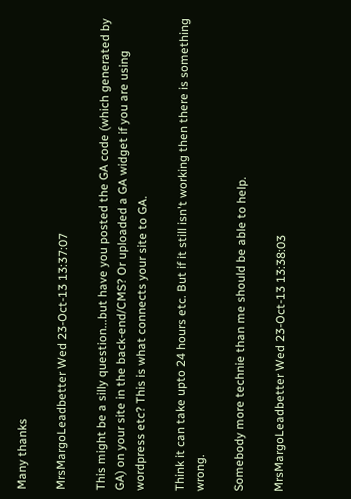Many thanks

MrsMargoLeadbetter Wed 23-Oct-13 13:37:07

This might be a silly question...but have you posted the GA code (which generated by GA) on your site in the back-end/CMS? Or uploaded a GA widget if you are using wordpress etc? This is what connects your site to GA.

Think it can take upto 24 hours etc. But if it still isn't working then there is something wrong.

Somebody more technie than me should be able to help.

MrsMargoLeadbetter Wed 23-Oct-13 13:38:03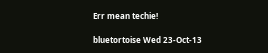Err mean techie!

bluetortoise Wed 23-Oct-13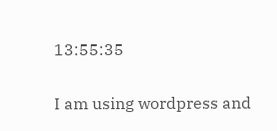13:55:35

I am using wordpress and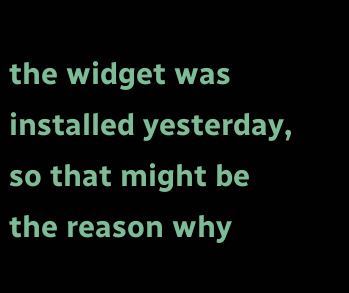the widget was installed yesterday, so that might be the reason why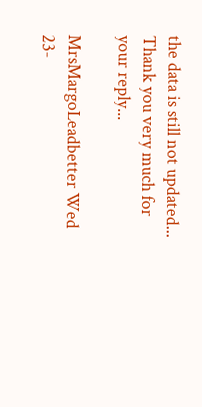the data is still not updated... Thank you very much for your reply...

MrsMargoLeadbetter Wed 23-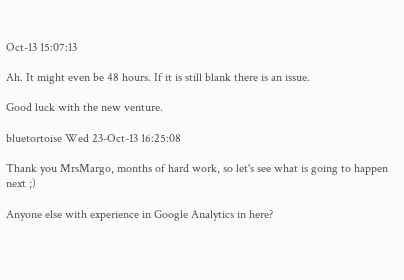Oct-13 15:07:13

Ah. It might even be 48 hours. If it is still blank there is an issue.

Good luck with the new venture.

bluetortoise Wed 23-Oct-13 16:25:08

Thank you MrsMargo, months of hard work, so let's see what is going to happen next ;)

Anyone else with experience in Google Analytics in here?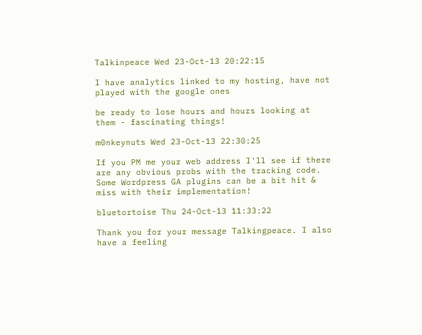Talkinpeace Wed 23-Oct-13 20:22:15

I have analytics linked to my hosting, have not played with the google ones

be ready to lose hours and hours looking at them - fascinating things!

m0nkeynuts Wed 23-Oct-13 22:30:25

If you PM me your web address I'll see if there are any obvious probs with the tracking code. Some Wordpress GA plugins can be a bit hit & miss with their implementation!

bluetortoise Thu 24-Oct-13 11:33:22

Thank you for your message Talkingpeace. I also have a feeling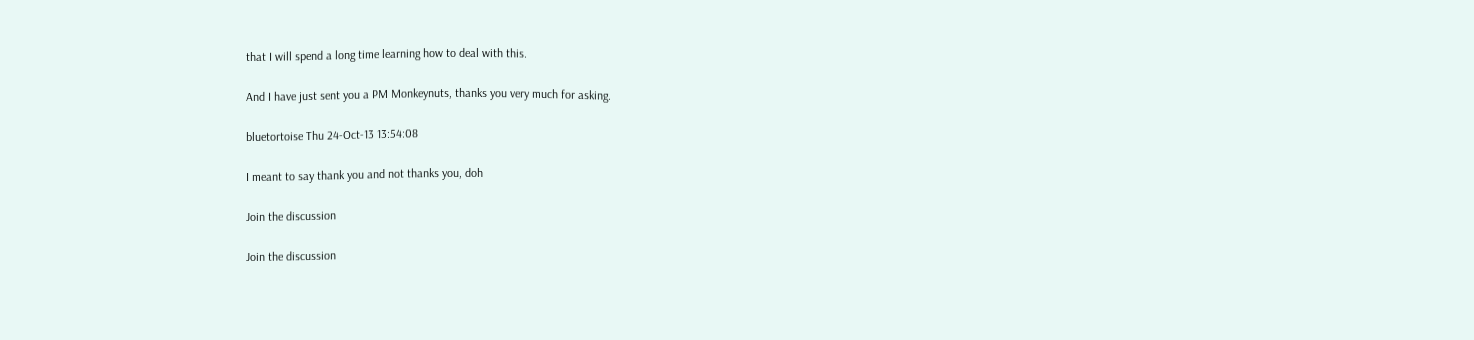that I will spend a long time learning how to deal with this.

And I have just sent you a PM Monkeynuts, thanks you very much for asking.

bluetortoise Thu 24-Oct-13 13:54:08

I meant to say thank you and not thanks you, doh

Join the discussion

Join the discussion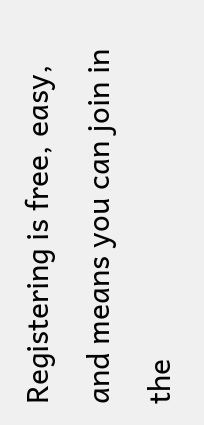Registering is free, easy, and means you can join in the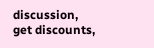discussion, get discounts,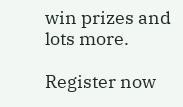win prizes and lots more.

Register now